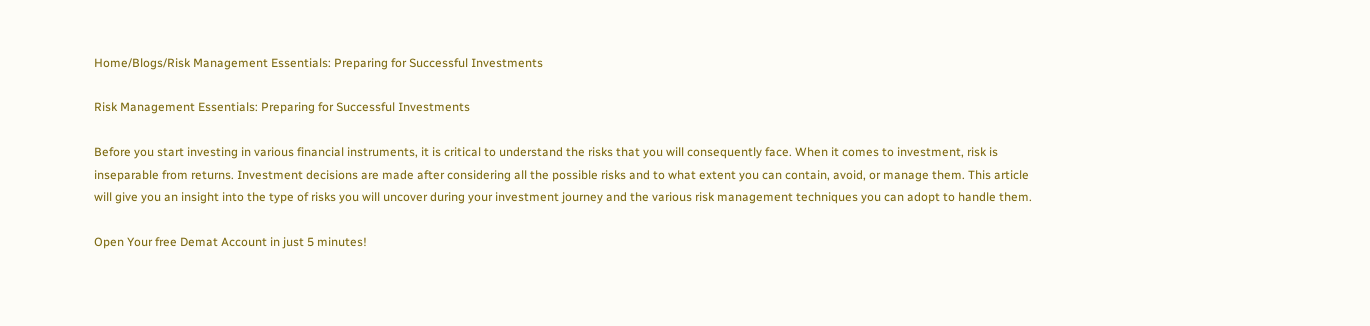Home/Blogs/Risk Management Essentials: Preparing for Successful Investments

Risk Management Essentials: Preparing for Successful Investments

Before you start investing in various financial instruments, it is critical to understand the risks that you will consequently face. When it comes to investment, risk is inseparable from returns. Investment decisions are made after considering all the possible risks and to what extent you can contain, avoid, or manage them. This article will give you an insight into the type of risks you will uncover during your investment journey and the various risk management techniques you can adopt to handle them.

Open Your free Demat Account in just 5 minutes!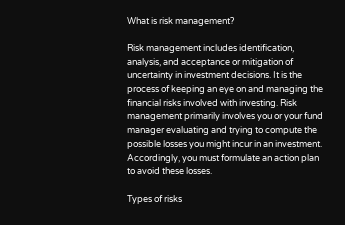What is risk management?

Risk management includes identification, analysis, and acceptance or mitigation of uncertainty in investment decisions. It is the process of keeping an eye on and managing the financial risks involved with investing. Risk management primarily involves you or your fund manager evaluating and trying to compute the possible losses you might incur in an investment. Accordingly, you must formulate an action plan to avoid these losses.

Types of risks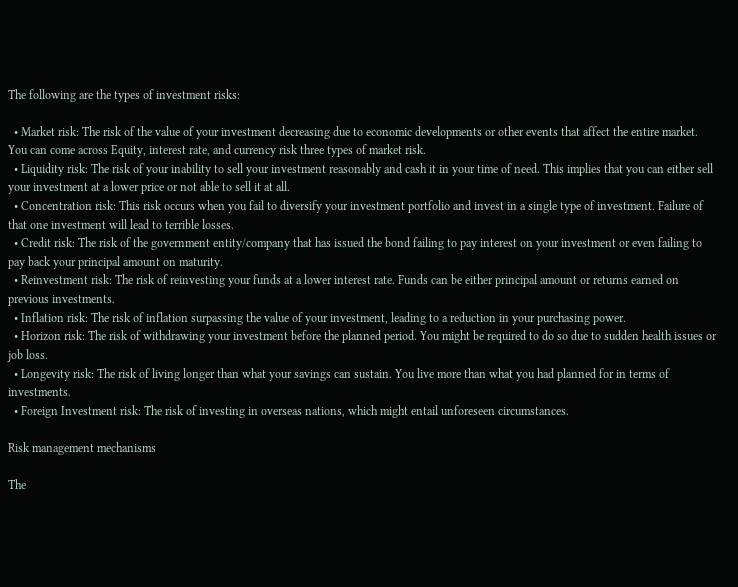The following are the types of investment risks:

  • Market risk: The risk of the value of your investment decreasing due to economic developments or other events that affect the entire market. You can come across Equity, interest rate, and currency risk three types of market risk.
  • Liquidity risk: The risk of your inability to sell your investment reasonably and cash it in your time of need. This implies that you can either sell your investment at a lower price or not able to sell it at all.
  • Concentration risk: This risk occurs when you fail to diversify your investment portfolio and invest in a single type of investment. Failure of that one investment will lead to terrible losses.
  • Credit risk: The risk of the government entity/company that has issued the bond failing to pay interest on your investment or even failing to pay back your principal amount on maturity.
  • Reinvestment risk: The risk of reinvesting your funds at a lower interest rate. Funds can be either principal amount or returns earned on previous investments.
  • Inflation risk: The risk of inflation surpassing the value of your investment, leading to a reduction in your purchasing power.
  • Horizon risk: The risk of withdrawing your investment before the planned period. You might be required to do so due to sudden health issues or job loss.
  • Longevity risk: The risk of living longer than what your savings can sustain. You live more than what you had planned for in terms of investments.
  • Foreign Investment risk: The risk of investing in overseas nations, which might entail unforeseen circumstances.

Risk management mechanisms

The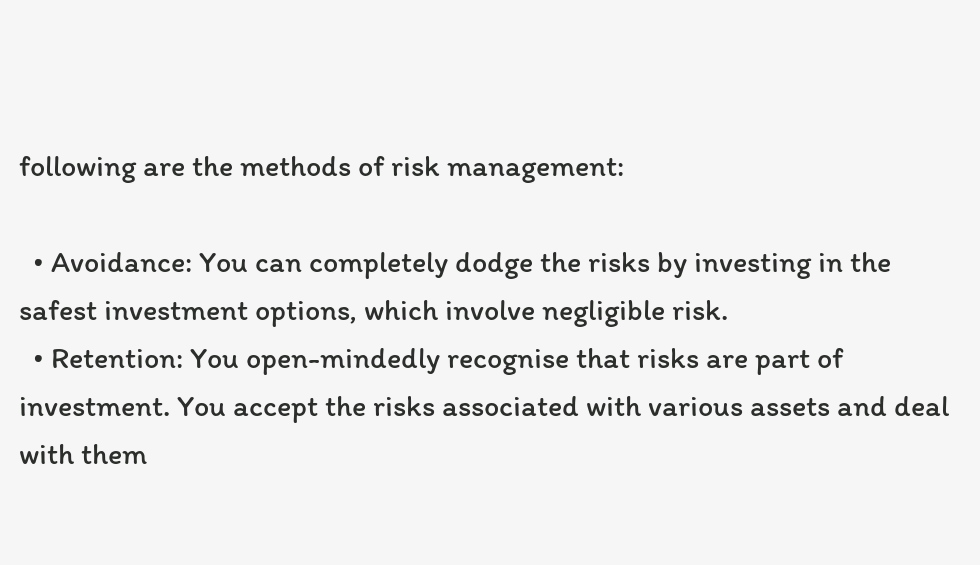following are the methods of risk management:

  • Avoidance: You can completely dodge the risks by investing in the safest investment options, which involve negligible risk.
  • Retention: You open-mindedly recognise that risks are part of investment. You accept the risks associated with various assets and deal with them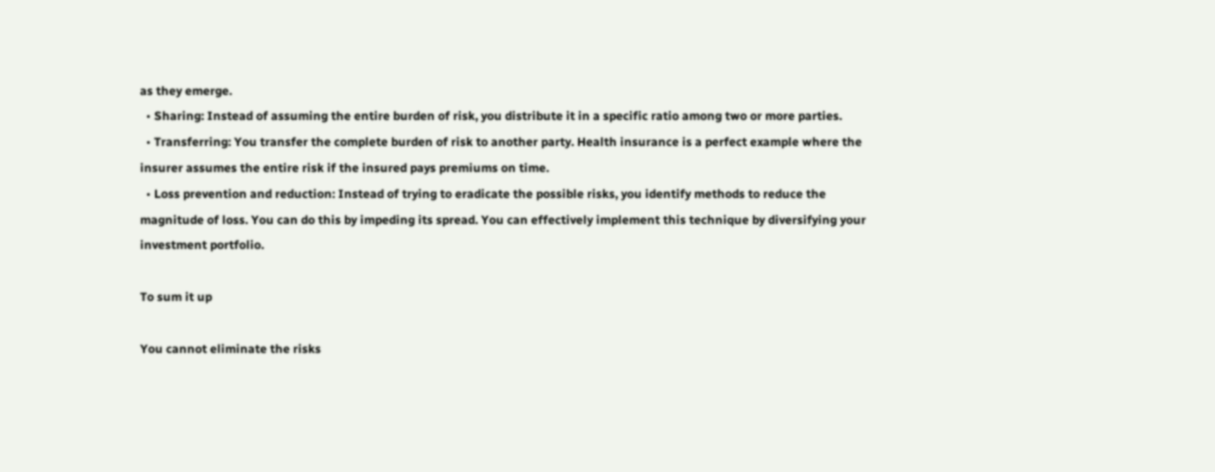as they emerge.
  • Sharing: Instead of assuming the entire burden of risk, you distribute it in a specific ratio among two or more parties.
  • Transferring: You transfer the complete burden of risk to another party. Health insurance is a perfect example where the insurer assumes the entire risk if the insured pays premiums on time.
  • Loss prevention and reduction: Instead of trying to eradicate the possible risks, you identify methods to reduce the magnitude of loss. You can do this by impeding its spread. You can effectively implement this technique by diversifying your investment portfolio.

To sum it up

You cannot eliminate the risks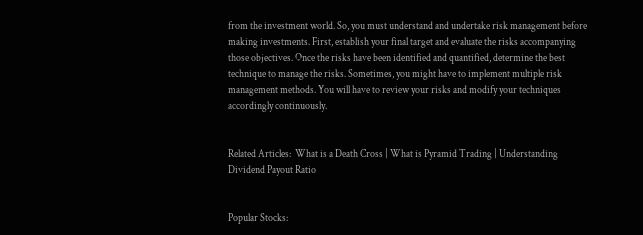from the investment world. So, you must understand and undertake risk management before making investments. First, establish your final target and evaluate the risks accompanying those objectives. Once the risks have been identified and quantified, determine the best technique to manage the risks. Sometimes, you might have to implement multiple risk management methods. You will have to review your risks and modify your techniques accordingly continuously.


Related Articles:  What is a Death Cross | What is Pyramid Trading | Understanding Dividend Payout Ratio


Popular Stocks: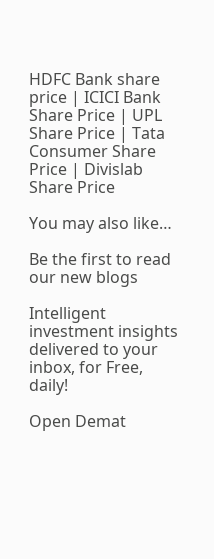HDFC Bank share price | ICICI Bank Share Price | UPL Share Price | Tata Consumer Share Price | Divislab Share Price

You may also like…

Be the first to read our new blogs

Intelligent investment insights delivered to your inbox, for Free, daily!

Open Demat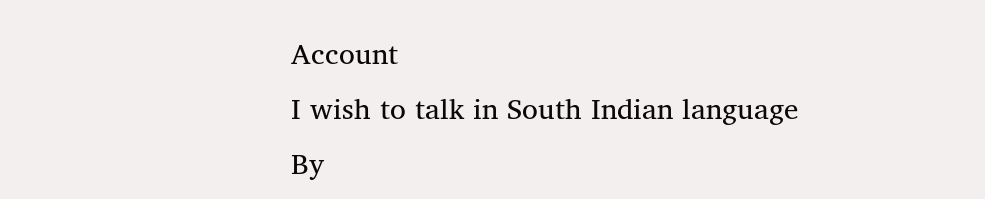Account
I wish to talk in South Indian language
By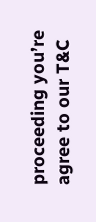proceeding you’re agree to our T&C